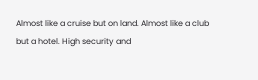Almost like a cruise but on land. Almost like a club but a hotel. High security and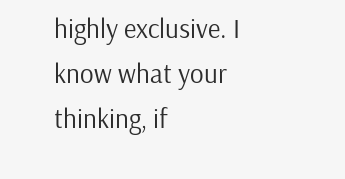highly exclusive. I know what your thinking, if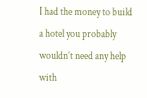I had the money to build a hotel you probably wouldn’t need any help with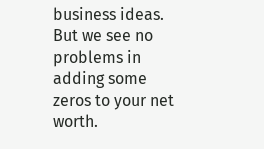business ideas. But we see no problems in adding some zeros to your net worth.